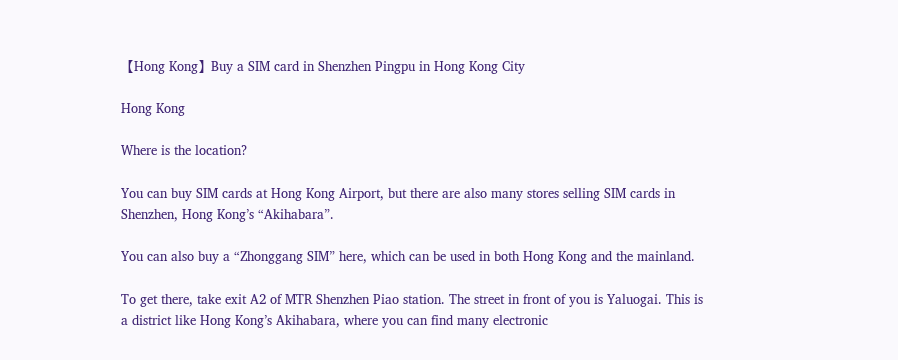【Hong Kong】Buy a SIM card in Shenzhen Pingpu in Hong Kong City

Hong Kong

Where is the location?

You can buy SIM cards at Hong Kong Airport, but there are also many stores selling SIM cards in Shenzhen, Hong Kong’s “Akihabara”.

You can also buy a “Zhonggang SIM” here, which can be used in both Hong Kong and the mainland.

To get there, take exit A2 of MTR Shenzhen Piao station. The street in front of you is Yaluogai. This is a district like Hong Kong’s Akihabara, where you can find many electronic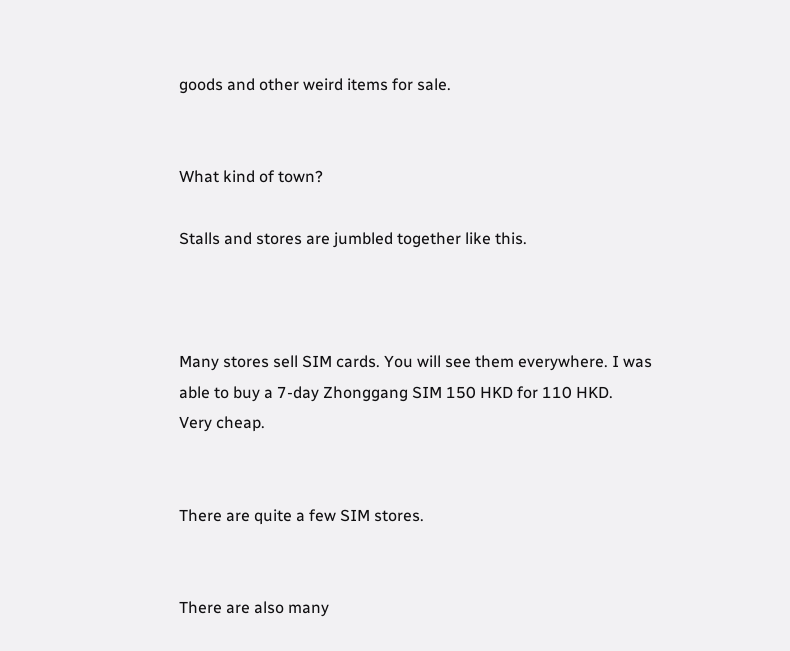goods and other weird items for sale.


What kind of town?

Stalls and stores are jumbled together like this.



Many stores sell SIM cards. You will see them everywhere. I was able to buy a 7-day Zhonggang SIM 150 HKD for 110 HKD.
Very cheap.


There are quite a few SIM stores.


There are also many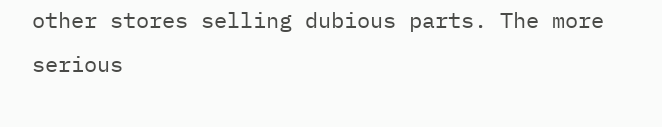other stores selling dubious parts. The more serious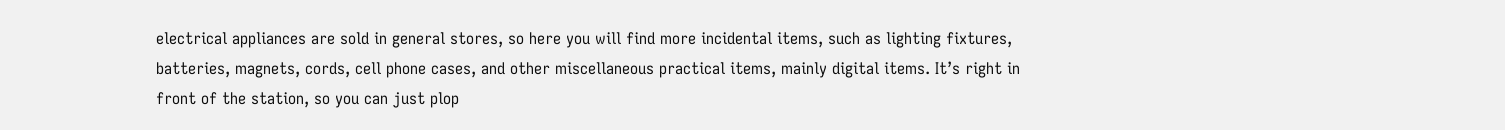electrical appliances are sold in general stores, so here you will find more incidental items, such as lighting fixtures, batteries, magnets, cords, cell phone cases, and other miscellaneous practical items, mainly digital items. It’s right in front of the station, so you can just plop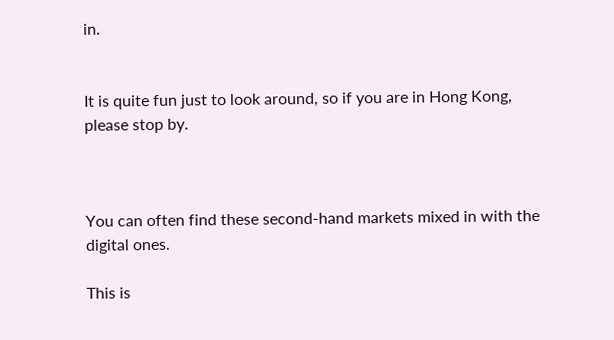in.


It is quite fun just to look around, so if you are in Hong Kong, please stop by.



You can often find these second-hand markets mixed in with the digital ones.

This is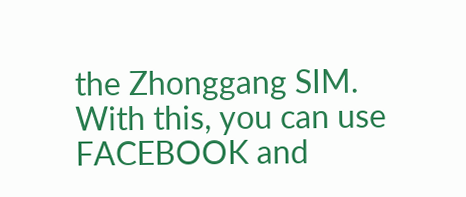the Zhonggang SIM. With this, you can use FACEBOOK and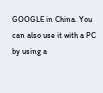GOOGLE in China. You can also use it with a PC by using a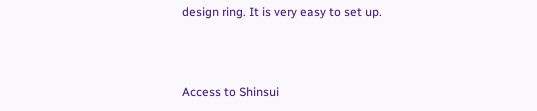design ring. It is very easy to set up.



Access to Shinsui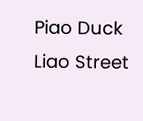Piao Duck Liao Street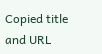Copied title and URL